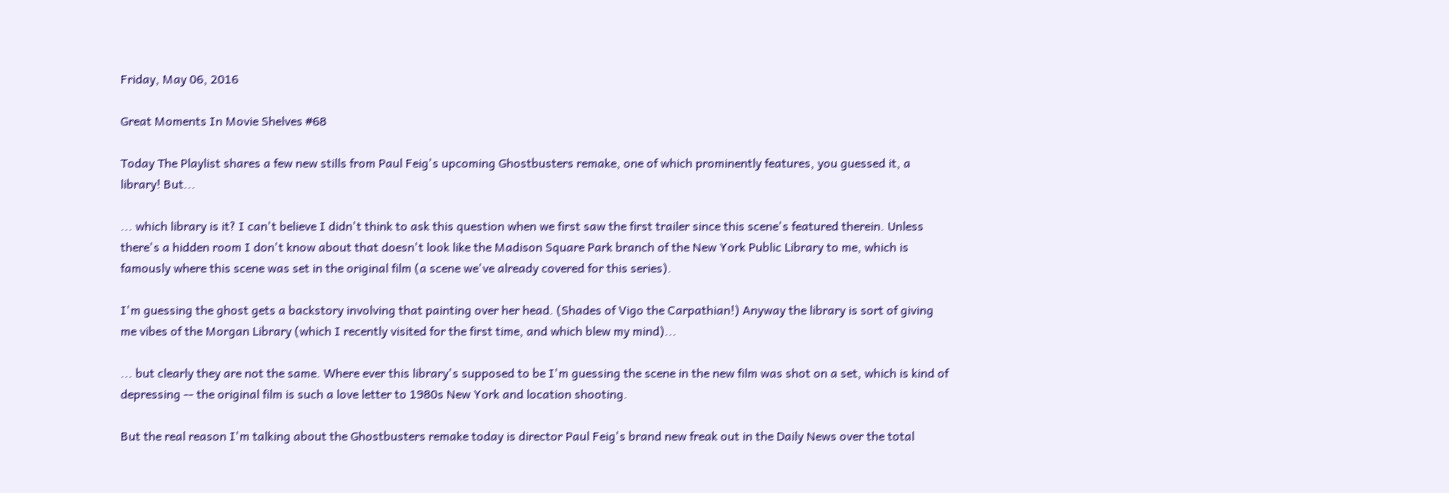Friday, May 06, 2016

Great Moments In Movie Shelves #68

Today The Playlist shares a few new stills from Paul Feig's upcoming Ghostbusters remake, one of which prominently features, you guessed it, a library! But...

... which library is it? I can't believe I didn't think to ask this question when we first saw the first trailer since this scene's featured therein. Unless there's a hidden room I don't know about that doesn't look like the Madison Square Park branch of the New York Public Library to me, which is famously where this scene was set in the original film (a scene we've already covered for this series).

I'm guessing the ghost gets a backstory involving that painting over her head. (Shades of Vigo the Carpathian!) Anyway the library is sort of giving me vibes of the Morgan Library (which I recently visited for the first time, and which blew my mind)...

... but clearly they are not the same. Where ever this library's supposed to be I'm guessing the scene in the new film was shot on a set, which is kind of depressing -- the original film is such a love letter to 1980s New York and location shooting.

But the real reason I'm talking about the Ghostbusters remake today is director Paul Feig's brand new freak out in the Daily News over the total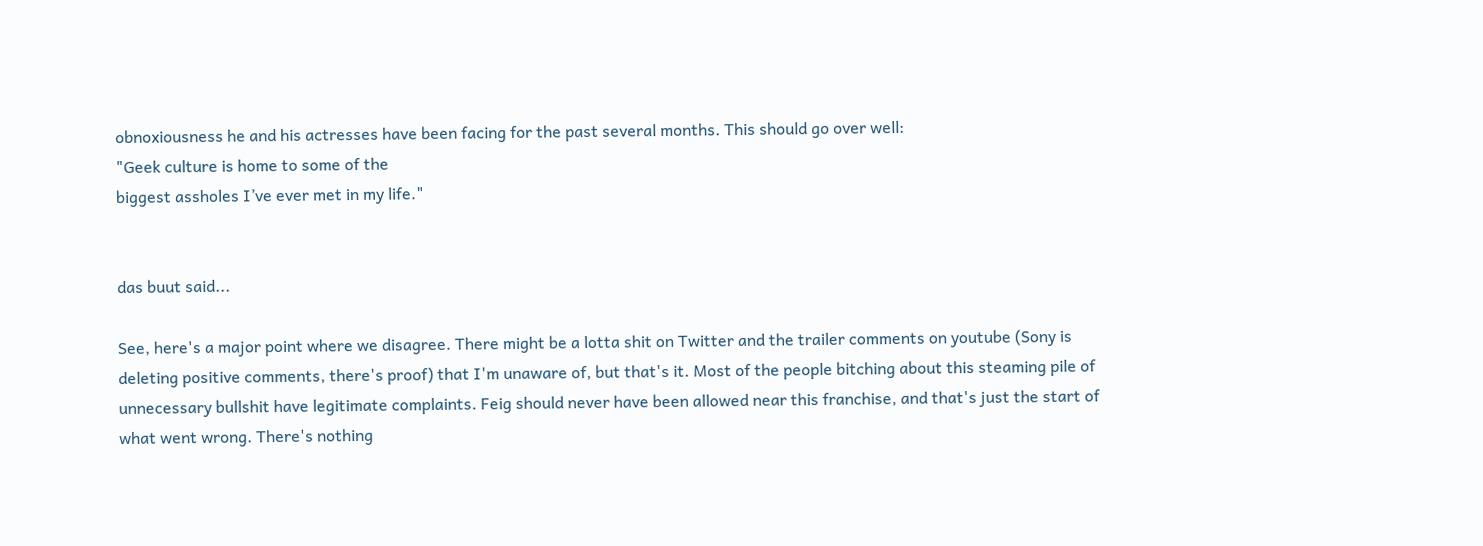obnoxiousness he and his actresses have been facing for the past several months. This should go over well:
"Geek culture is home to some of the
biggest assholes I’ve ever met in my life."


das buut said...

See, here's a major point where we disagree. There might be a lotta shit on Twitter and the trailer comments on youtube (Sony is deleting positive comments, there's proof) that I'm unaware of, but that's it. Most of the people bitching about this steaming pile of unnecessary bullshit have legitimate complaints. Feig should never have been allowed near this franchise, and that's just the start of what went wrong. There's nothing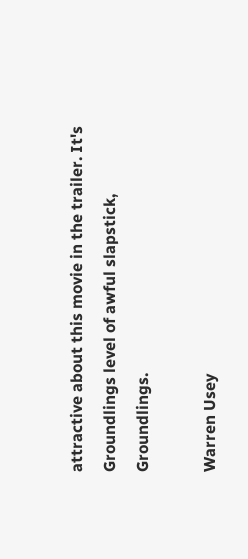attractive about this movie in the trailer. It's Groundlings level of awful slapstick, Groundlings.

Warren Usey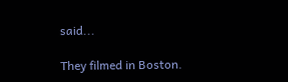said...

They filmed in Boston.